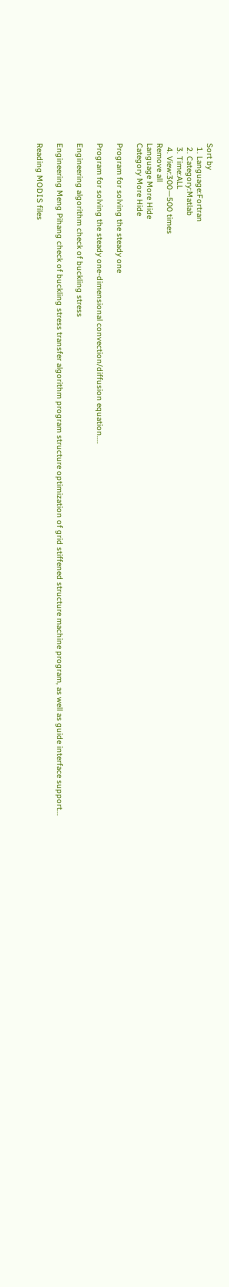Sort by
  1. Language:Fortran
  2. Category:Matlab
  3. Time:ALL
  4. View:300—500 times
Remove all
Language More Hide
Category More Hide

Program for solving the steady one

Program for solving the steady one-dimensional convection/diffusion equation....

Engineering algorithm check of buckling stress

Engineering Meng Pihang check of buckling stress transfer algorithm program structure optimization of grid stiffened structure machine program, as well as guide interface support...

Reading MODIS files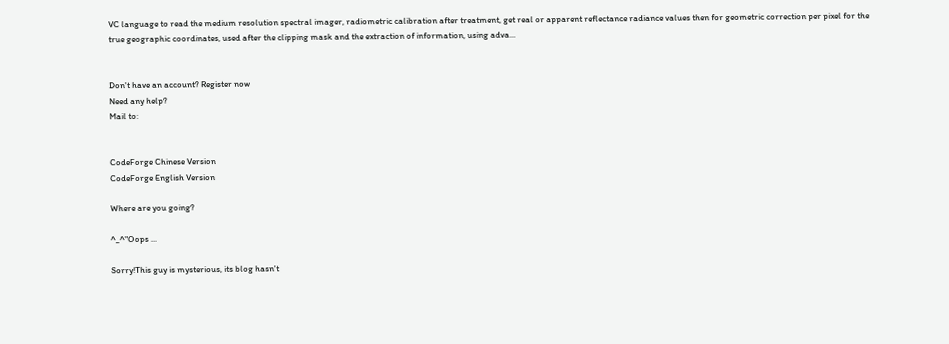VC language to read the medium resolution spectral imager, radiometric calibration after treatment, get real or apparent reflectance radiance values then for geometric correction per pixel for the true geographic coordinates, used after the clipping mask and the extraction of information, using adva...


Don't have an account? Register now
Need any help?
Mail to:


CodeForge Chinese Version
CodeForge English Version

Where are you going?

^_^"Oops ...

Sorry!This guy is mysterious, its blog hasn't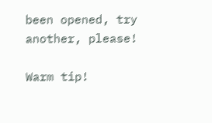been opened, try another, please!

Warm tip!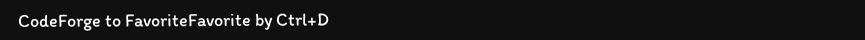CodeForge to FavoriteFavorite by Ctrl+D